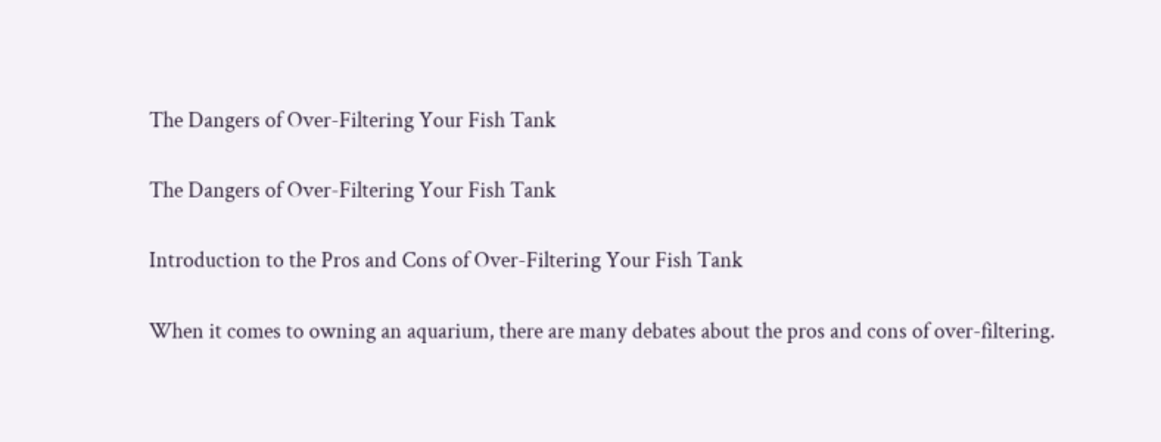The Dangers of Over-Filtering Your Fish Tank

The Dangers of Over-Filtering Your Fish Tank

Introduction to the Pros and Cons of Over-Filtering Your Fish Tank

When it comes to owning an aquarium, there are many debates about the pros and cons of over-filtering.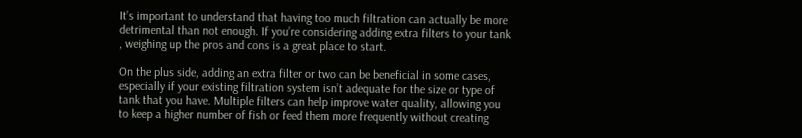It’s important to understand that having too much filtration can actually be more detrimental than not enough. If you’re considering adding extra filters to your tank , weighing up the pros and cons is a great place to start.

On the plus side, adding an extra filter or two can be beneficial in some cases, especially if your existing filtration system isn’t adequate for the size or type of tank that you have. Multiple filters can help improve water quality, allowing you to keep a higher number of fish or feed them more frequently without creating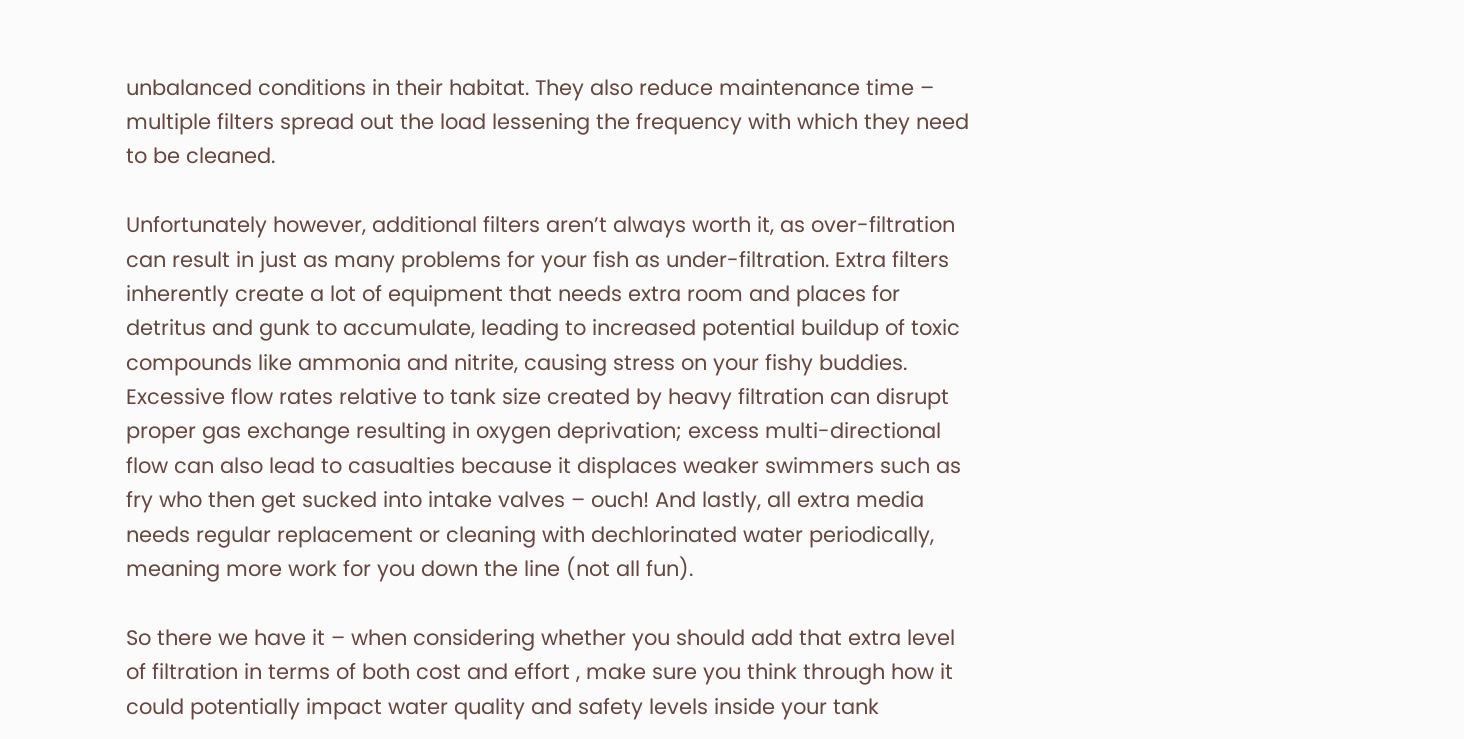unbalanced conditions in their habitat. They also reduce maintenance time – multiple filters spread out the load lessening the frequency with which they need to be cleaned.

Unfortunately however, additional filters aren’t always worth it, as over-filtration can result in just as many problems for your fish as under-filtration. Extra filters inherently create a lot of equipment that needs extra room and places for detritus and gunk to accumulate, leading to increased potential buildup of toxic compounds like ammonia and nitrite, causing stress on your fishy buddies. Excessive flow rates relative to tank size created by heavy filtration can disrupt proper gas exchange resulting in oxygen deprivation; excess multi-directional flow can also lead to casualties because it displaces weaker swimmers such as fry who then get sucked into intake valves – ouch! And lastly, all extra media needs regular replacement or cleaning with dechlorinated water periodically, meaning more work for you down the line (not all fun).

So there we have it – when considering whether you should add that extra level of filtration in terms of both cost and effort , make sure you think through how it could potentially impact water quality and safety levels inside your tank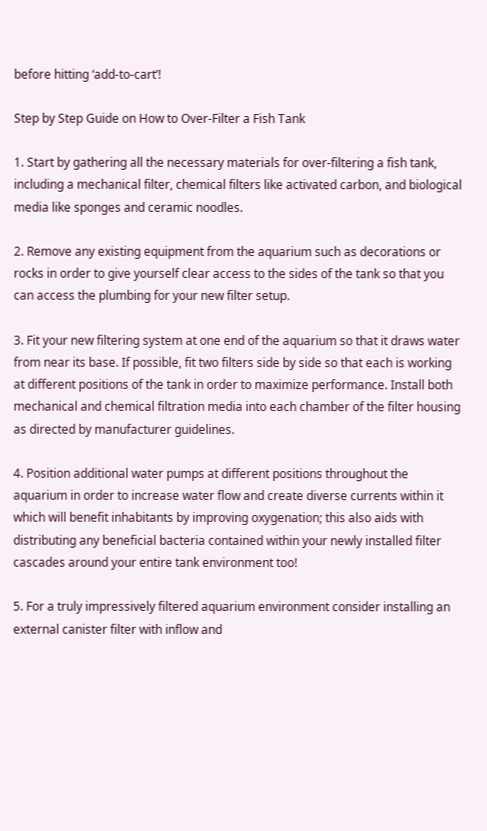before hitting ‘add-to-cart’!

Step by Step Guide on How to Over-Filter a Fish Tank

1. Start by gathering all the necessary materials for over-filtering a fish tank, including a mechanical filter, chemical filters like activated carbon, and biological media like sponges and ceramic noodles.

2. Remove any existing equipment from the aquarium such as decorations or rocks in order to give yourself clear access to the sides of the tank so that you can access the plumbing for your new filter setup.

3. Fit your new filtering system at one end of the aquarium so that it draws water from near its base. If possible, fit two filters side by side so that each is working at different positions of the tank in order to maximize performance. Install both mechanical and chemical filtration media into each chamber of the filter housing as directed by manufacturer guidelines.

4. Position additional water pumps at different positions throughout the aquarium in order to increase water flow and create diverse currents within it which will benefit inhabitants by improving oxygenation; this also aids with distributing any beneficial bacteria contained within your newly installed filter cascades around your entire tank environment too!

5. For a truly impressively filtered aquarium environment consider installing an external canister filter with inflow and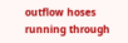outflow hoses running through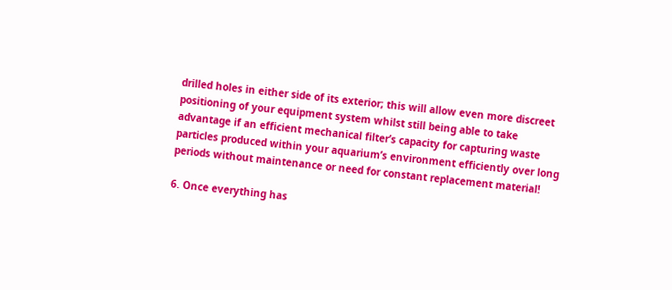drilled holes in either side of its exterior; this will allow even more discreet positioning of your equipment system whilst still being able to take advantage if an efficient mechanical filter’s capacity for capturing waste particles produced within your aquarium’s environment efficiently over long periods without maintenance or need for constant replacement material!

6. Once everything has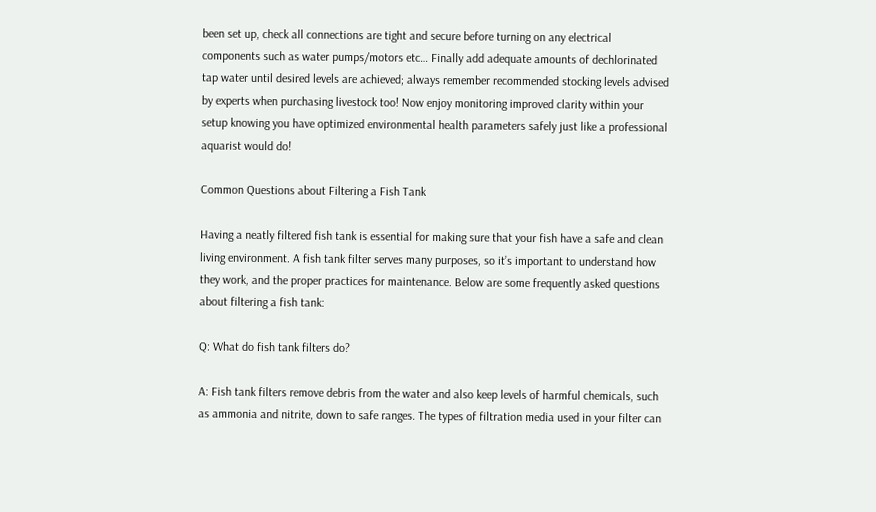been set up, check all connections are tight and secure before turning on any electrical components such as water pumps/motors etc… Finally add adequate amounts of dechlorinated tap water until desired levels are achieved; always remember recommended stocking levels advised by experts when purchasing livestock too! Now enjoy monitoring improved clarity within your setup knowing you have optimized environmental health parameters safely just like a professional aquarist would do!

Common Questions about Filtering a Fish Tank

Having a neatly filtered fish tank is essential for making sure that your fish have a safe and clean living environment. A fish tank filter serves many purposes, so it’s important to understand how they work, and the proper practices for maintenance. Below are some frequently asked questions about filtering a fish tank:

Q: What do fish tank filters do?

A: Fish tank filters remove debris from the water and also keep levels of harmful chemicals, such as ammonia and nitrite, down to safe ranges. The types of filtration media used in your filter can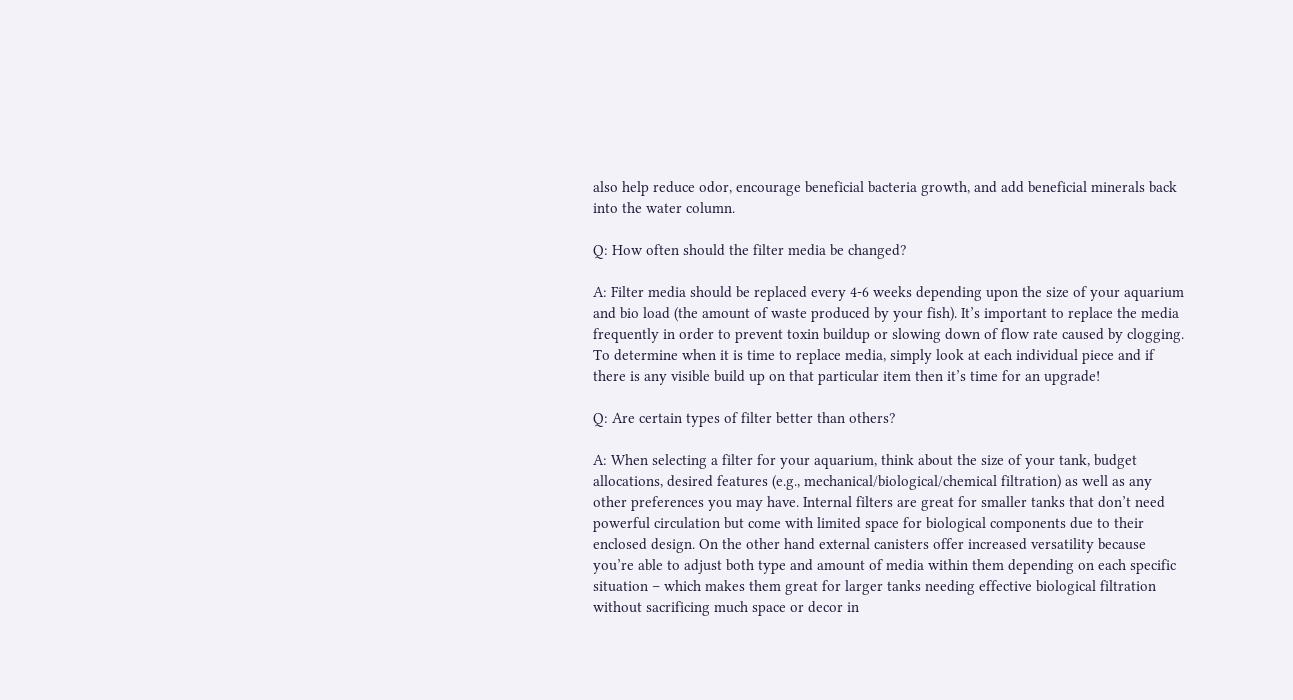also help reduce odor, encourage beneficial bacteria growth, and add beneficial minerals back into the water column.

Q: How often should the filter media be changed?

A: Filter media should be replaced every 4-6 weeks depending upon the size of your aquarium and bio load (the amount of waste produced by your fish). It’s important to replace the media frequently in order to prevent toxin buildup or slowing down of flow rate caused by clogging. To determine when it is time to replace media, simply look at each individual piece and if there is any visible build up on that particular item then it’s time for an upgrade!

Q: Are certain types of filter better than others?

A: When selecting a filter for your aquarium, think about the size of your tank, budget allocations, desired features (e.g., mechanical/biological/chemical filtration) as well as any other preferences you may have. Internal filters are great for smaller tanks that don’t need powerful circulation but come with limited space for biological components due to their enclosed design. On the other hand external canisters offer increased versatility because you’re able to adjust both type and amount of media within them depending on each specific situation – which makes them great for larger tanks needing effective biological filtration without sacrificing much space or decor in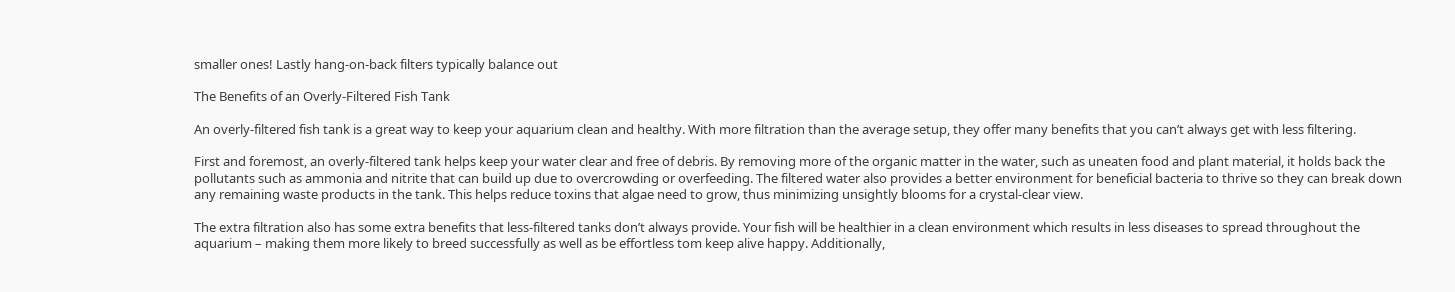smaller ones! Lastly hang-on-back filters typically balance out

The Benefits of an Overly-Filtered Fish Tank

An overly-filtered fish tank is a great way to keep your aquarium clean and healthy. With more filtration than the average setup, they offer many benefits that you can’t always get with less filtering.

First and foremost, an overly-filtered tank helps keep your water clear and free of debris. By removing more of the organic matter in the water, such as uneaten food and plant material, it holds back the pollutants such as ammonia and nitrite that can build up due to overcrowding or overfeeding. The filtered water also provides a better environment for beneficial bacteria to thrive so they can break down any remaining waste products in the tank. This helps reduce toxins that algae need to grow, thus minimizing unsightly blooms for a crystal-clear view.

The extra filtration also has some extra benefits that less-filtered tanks don’t always provide. Your fish will be healthier in a clean environment which results in less diseases to spread throughout the aquarium – making them more likely to breed successfully as well as be effortless tom keep alive happy. Additionally,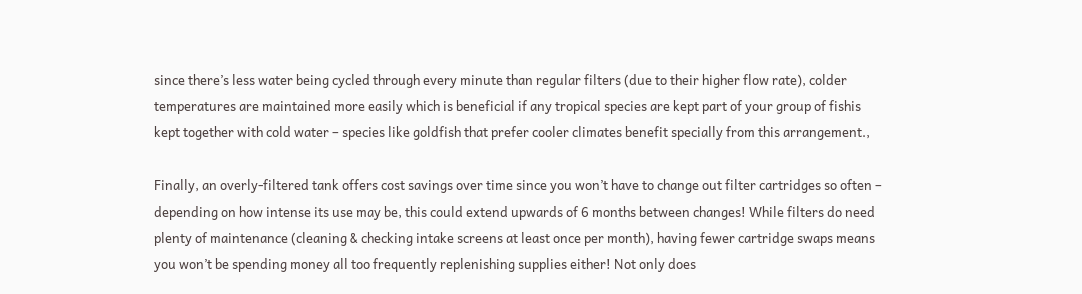since there’s less water being cycled through every minute than regular filters (due to their higher flow rate), colder temperatures are maintained more easily which is beneficial if any tropical species are kept part of your group of fishis kept together with cold water – species like goldfish that prefer cooler climates benefit specially from this arrangement.,

Finally, an overly-filtered tank offers cost savings over time since you won’t have to change out filter cartridges so often – depending on how intense its use may be, this could extend upwards of 6 months between changes! While filters do need plenty of maintenance (cleaning & checking intake screens at least once per month), having fewer cartridge swaps means you won’t be spending money all too frequently replenishing supplies either! Not only does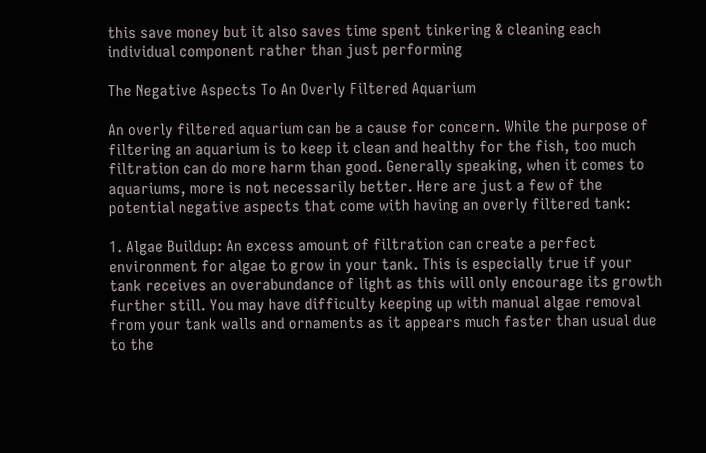this save money but it also saves time spent tinkering & cleaning each individual component rather than just performing

The Negative Aspects To An Overly Filtered Aquarium

An overly filtered aquarium can be a cause for concern. While the purpose of filtering an aquarium is to keep it clean and healthy for the fish, too much filtration can do more harm than good. Generally speaking, when it comes to aquariums, more is not necessarily better. Here are just a few of the potential negative aspects that come with having an overly filtered tank:

1. Algae Buildup: An excess amount of filtration can create a perfect environment for algae to grow in your tank. This is especially true if your tank receives an overabundance of light as this will only encourage its growth further still. You may have difficulty keeping up with manual algae removal from your tank walls and ornaments as it appears much faster than usual due to the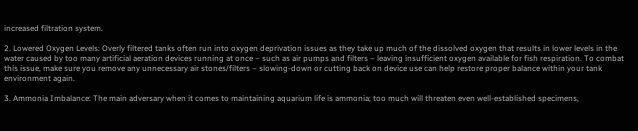increased filtration system.

2. Lowered Oxygen Levels: Overly filtered tanks often run into oxygen deprivation issues as they take up much of the dissolved oxygen that results in lower levels in the water caused by too many artificial aeration devices running at once – such as air pumps and filters – leaving insufficient oxygen available for fish respiration. To combat this issue, make sure you remove any unnecessary air stones/filters – slowing-down or cutting back on device use can help restore proper balance within your tank environment again.

3. Ammonia Imbalance: The main adversary when it comes to maintaining aquarium life is ammonia; too much will threaten even well-established specimens,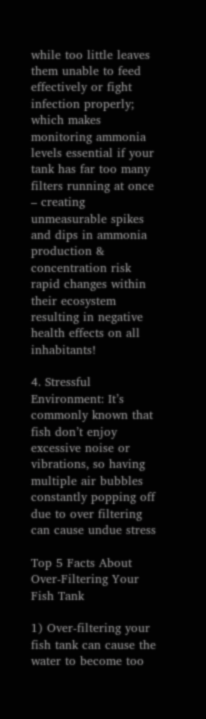while too little leaves them unable to feed effectively or fight infection properly; which makes monitoring ammonia levels essential if your tank has far too many filters running at once – creating unmeasurable spikes and dips in ammonia production & concentration risk rapid changes within their ecosystem resulting in negative health effects on all inhabitants!

4. Stressful Environment: It’s commonly known that fish don’t enjoy excessive noise or vibrations, so having multiple air bubbles constantly popping off due to over filtering can cause undue stress

Top 5 Facts About Over-Filtering Your Fish Tank

1) Over-filtering your fish tank can cause the water to become too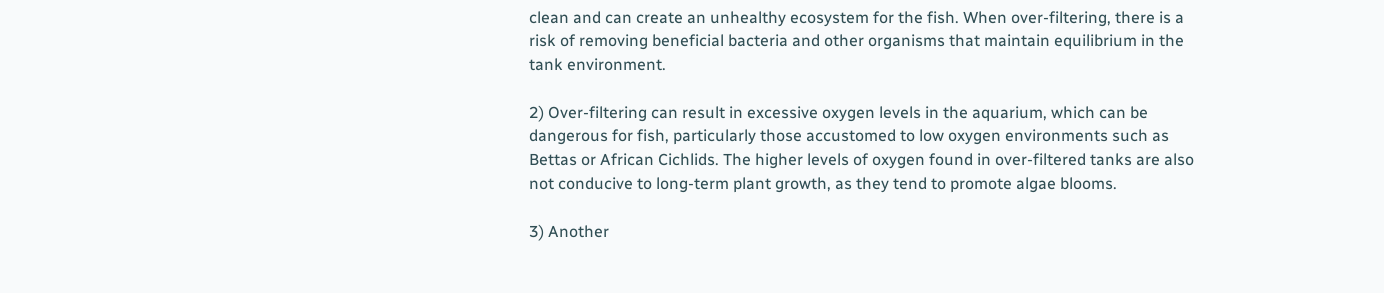clean and can create an unhealthy ecosystem for the fish. When over-filtering, there is a risk of removing beneficial bacteria and other organisms that maintain equilibrium in the tank environment.

2) Over-filtering can result in excessive oxygen levels in the aquarium, which can be dangerous for fish, particularly those accustomed to low oxygen environments such as Bettas or African Cichlids. The higher levels of oxygen found in over-filtered tanks are also not conducive to long-term plant growth, as they tend to promote algae blooms.

3) Another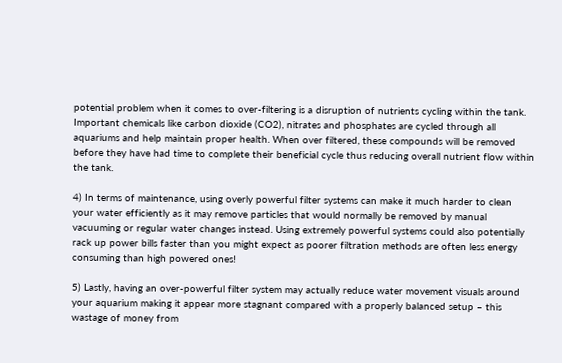potential problem when it comes to over-filtering is a disruption of nutrients cycling within the tank. Important chemicals like carbon dioxide (CO2), nitrates and phosphates are cycled through all aquariums and help maintain proper health. When over filtered, these compounds will be removed before they have had time to complete their beneficial cycle thus reducing overall nutrient flow within the tank.

4) In terms of maintenance, using overly powerful filter systems can make it much harder to clean your water efficiently as it may remove particles that would normally be removed by manual vacuuming or regular water changes instead. Using extremely powerful systems could also potentially rack up power bills faster than you might expect as poorer filtration methods are often less energy consuming than high powered ones!

5) Lastly, having an over-powerful filter system may actually reduce water movement visuals around your aquarium making it appear more stagnant compared with a properly balanced setup – this wastage of money from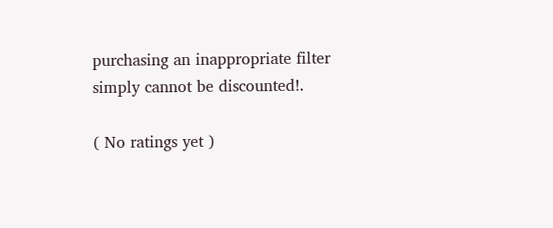purchasing an inappropriate filter simply cannot be discounted!.

( No ratings yet )